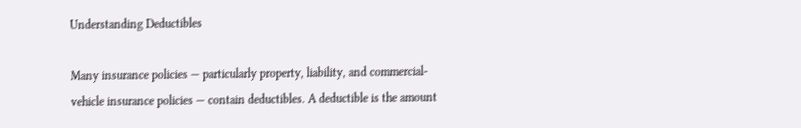Understanding Deductibles

Many insurance policies — particularly property, liability, and commercial-vehicle insurance policies — contain deductibles. A deductible is the amount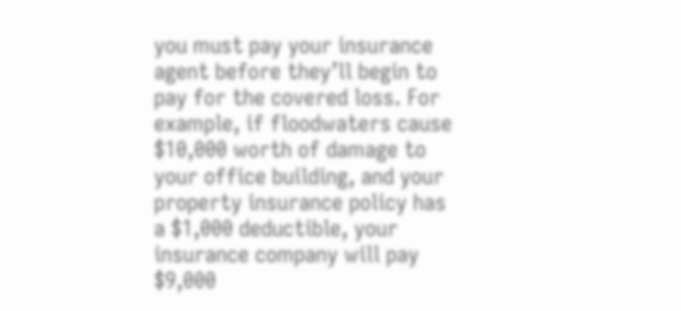you must pay your insurance agent before they’ll begin to pay for the covered loss. For example, if floodwaters cause $10,000 worth of damage to your office building, and your property insurance policy has a $1,000 deductible, your insurance company will pay $9,000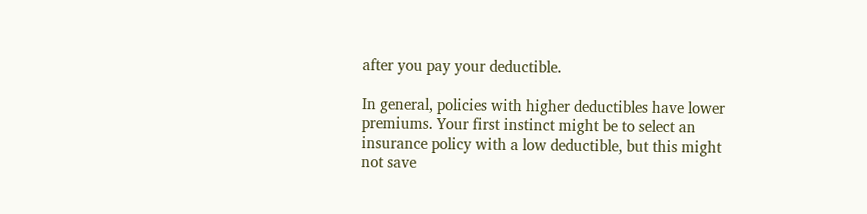after you pay your deductible.

In general, policies with higher deductibles have lower premiums. Your first instinct might be to select an insurance policy with a low deductible, but this might not save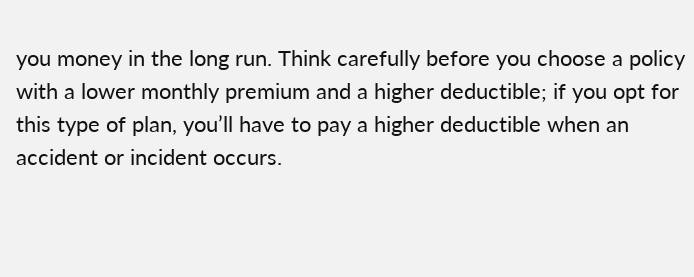you money in the long run. Think carefully before you choose a policy with a lower monthly premium and a higher deductible; if you opt for this type of plan, you’ll have to pay a higher deductible when an accident or incident occurs.